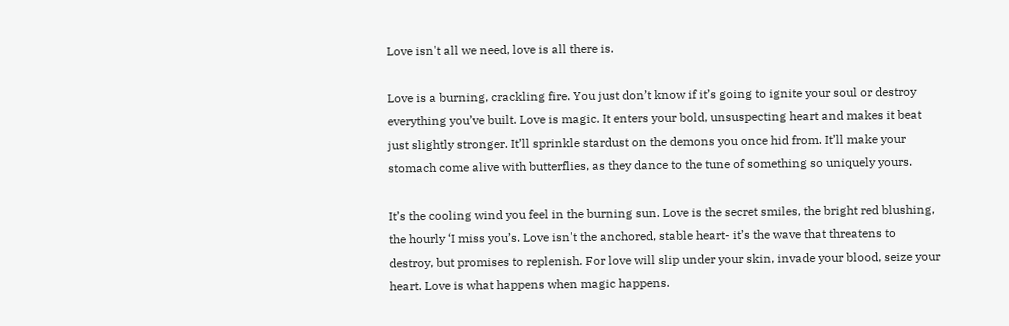Love isn't all we need, love is all there is.

Love is a burning, crackling fire. You just don’t know if it’s going to ignite your soul or destroy everything you’ve built. Love is magic. It enters your bold, unsuspecting heart and makes it beat just slightly stronger. It’ll sprinkle stardust on the demons you once hid from. It’ll make your stomach come alive with butterflies, as they dance to the tune of something so uniquely yours.

It’s the cooling wind you feel in the burning sun. Love is the secret smiles, the bright red blushing, the hourly ‘I miss you’s. Love isn't the anchored, stable heart- it’s the wave that threatens to destroy, but promises to replenish. For love will slip under your skin, invade your blood, seize your heart. Love is what happens when magic happens.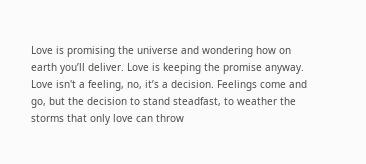Love is promising the universe and wondering how on earth you’ll deliver. Love is keeping the promise anyway. Love isn't a feeling, no, it’s a decision. Feelings come and go, but the decision to stand steadfast, to weather the storms that only love can throw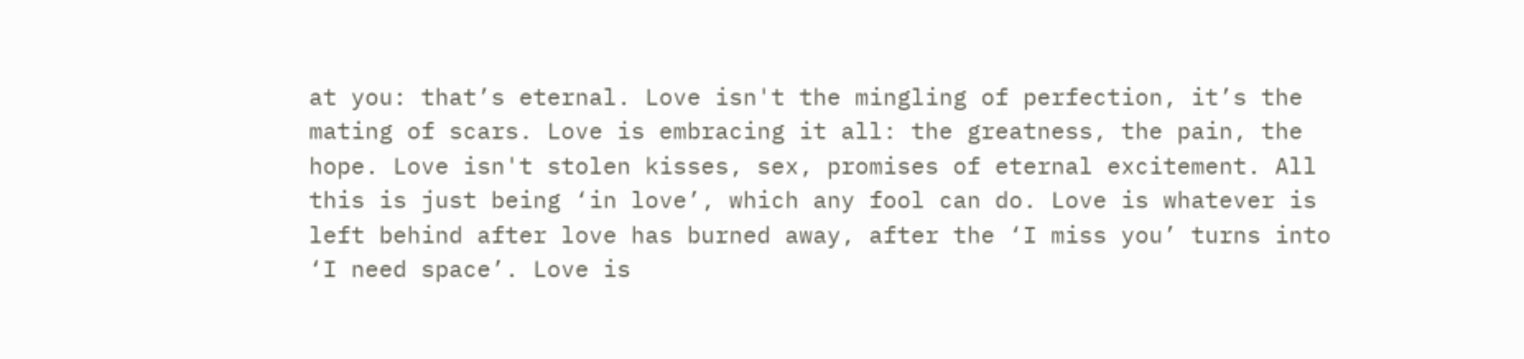at you: that’s eternal. Love isn't the mingling of perfection, it’s the mating of scars. Love is embracing it all: the greatness, the pain, the hope. Love isn't stolen kisses, sex, promises of eternal excitement. All this is just being ‘in love’, which any fool can do. Love is whatever is left behind after love has burned away, after the ‘I miss you’ turns into ‘I need space’. Love is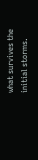what survives the initial storms.